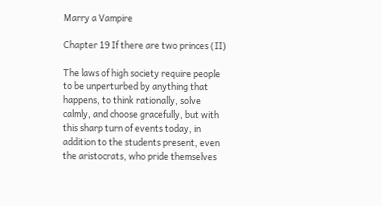Marry a Vampire

Chapter 19 If there are two princes (II)

The laws of high society require people to be unperturbed by anything that happens, to think rationally, solve calmly, and choose gracefully, but with this sharp turn of events today, in addition to the students present, even the aristocrats, who pride themselves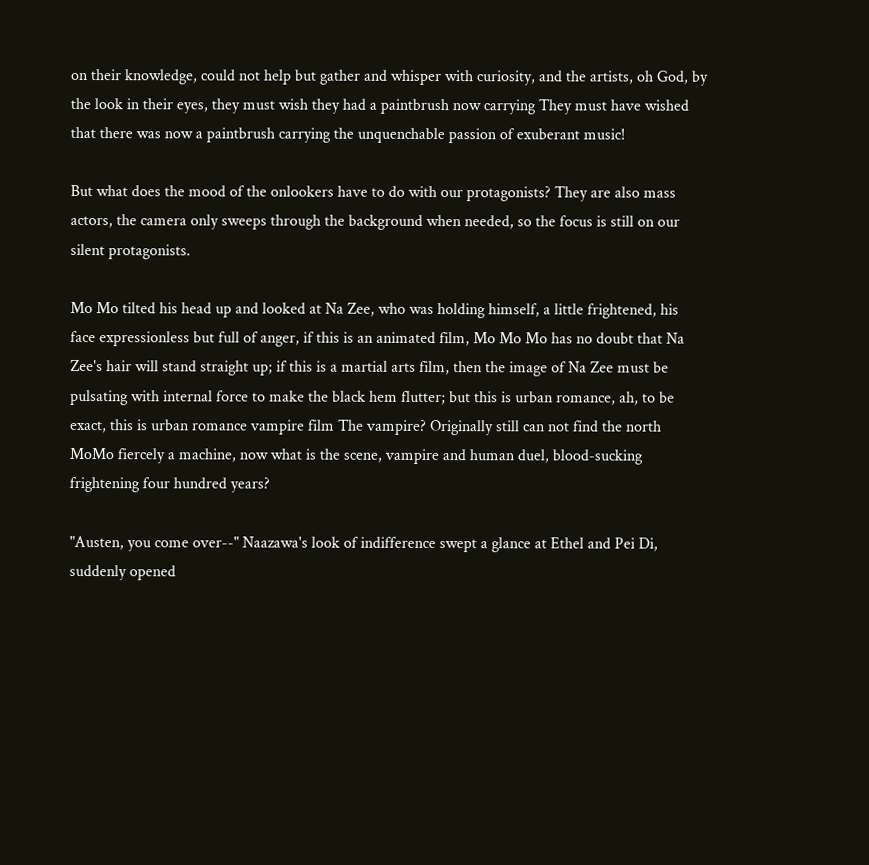on their knowledge, could not help but gather and whisper with curiosity, and the artists, oh God, by the look in their eyes, they must wish they had a paintbrush now carrying They must have wished that there was now a paintbrush carrying the unquenchable passion of exuberant music!

But what does the mood of the onlookers have to do with our protagonists? They are also mass actors, the camera only sweeps through the background when needed, so the focus is still on our silent protagonists.

Mo Mo tilted his head up and looked at Na Zee, who was holding himself, a little frightened, his face expressionless but full of anger, if this is an animated film, Mo Mo Mo has no doubt that Na Zee's hair will stand straight up; if this is a martial arts film, then the image of Na Zee must be pulsating with internal force to make the black hem flutter; but this is urban romance, ah, to be exact, this is urban romance vampire film The vampire? Originally still can not find the north MoMo fiercely a machine, now what is the scene, vampire and human duel, blood-sucking frightening four hundred years?

"Austen, you come over--" Naazawa's look of indifference swept a glance at Ethel and Pei Di, suddenly opened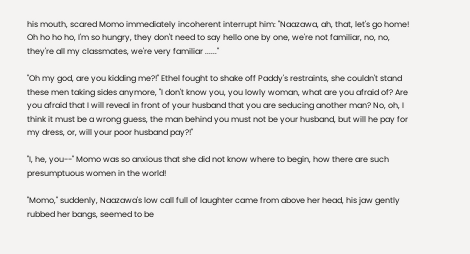his mouth, scared Momo immediately incoherent interrupt him: "Naazawa, ah, that, let's go home! Oh ho ho ho, I'm so hungry, they don't need to say hello one by one, we're not familiar, no, no, they're all my classmates, we're very familiar ......"

"Oh my god, are you kidding me?!" Ethel fought to shake off Paddy's restraints, she couldn't stand these men taking sides anymore, "I don't know you, you lowly woman, what are you afraid of? Are you afraid that I will reveal in front of your husband that you are seducing another man? No, oh, I think it must be a wrong guess, the man behind you must not be your husband, but will he pay for my dress, or, will your poor husband pay?!"

"I, he, you--" Momo was so anxious that she did not know where to begin, how there are such presumptuous women in the world!

"Momo," suddenly, Naazawa's low call full of laughter came from above her head, his jaw gently rubbed her bangs, seemed to be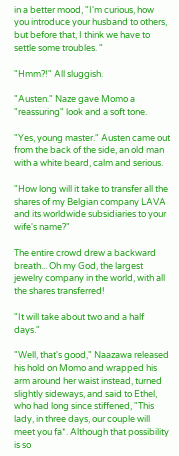in a better mood, "I'm curious, how you introduce your husband to others, but before that, I think we have to settle some troubles. "

"Hmm?!" All sluggish.

"Austen." Naze gave Momo a "reassuring" look and a soft tone.

"Yes, young master." Austen came out from the back of the side, an old man with a white beard, calm and serious.

"How long will it take to transfer all the shares of my Belgian company LAVA and its worldwide subsidiaries to your wife's name?"

The entire crowd drew a backward breath... Oh my God, the largest jewelry company in the world, with all the shares transferred!

"It will take about two and a half days."

"Well, that's good," Naazawa released his hold on Momo and wrapped his arm around her waist instead, turned slightly sideways, and said to Ethel, who had long since stiffened, "This lady, in three days, our couple will meet you fa*. Although that possibility is so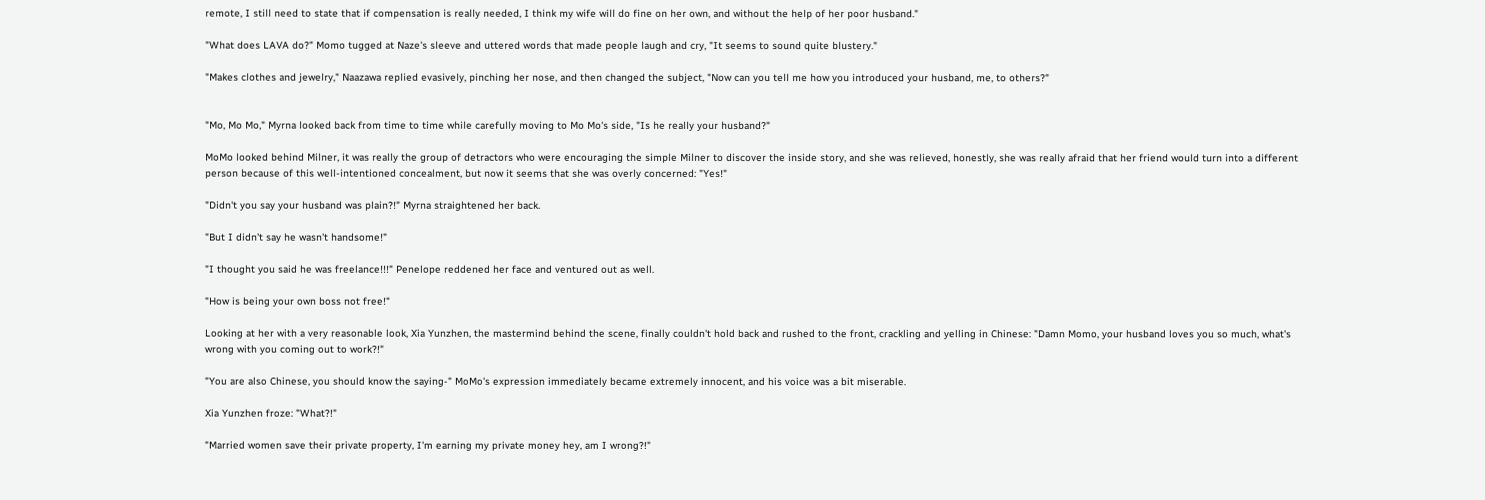remote, I still need to state that if compensation is really needed, I think my wife will do fine on her own, and without the help of her poor husband."

"What does LAVA do?" Momo tugged at Naze's sleeve and uttered words that made people laugh and cry, "It seems to sound quite blustery."

"Makes clothes and jewelry," Naazawa replied evasively, pinching her nose, and then changed the subject, "Now can you tell me how you introduced your husband, me, to others?"


"Mo, Mo Mo," Myrna looked back from time to time while carefully moving to Mo Mo's side, "Is he really your husband?"

MoMo looked behind Milner, it was really the group of detractors who were encouraging the simple Milner to discover the inside story, and she was relieved, honestly, she was really afraid that her friend would turn into a different person because of this well-intentioned concealment, but now it seems that she was overly concerned: "Yes!"

"Didn't you say your husband was plain?!" Myrna straightened her back.

"But I didn't say he wasn't handsome!"

"I thought you said he was freelance!!!" Penelope reddened her face and ventured out as well.

"How is being your own boss not free!"

Looking at her with a very reasonable look, Xia Yunzhen, the mastermind behind the scene, finally couldn't hold back and rushed to the front, crackling and yelling in Chinese: "Damn Momo, your husband loves you so much, what's wrong with you coming out to work?!"

"You are also Chinese, you should know the saying-" MoMo's expression immediately became extremely innocent, and his voice was a bit miserable.

Xia Yunzhen froze: "What?!"

"Married women save their private property, I'm earning my private money hey, am I wrong?!"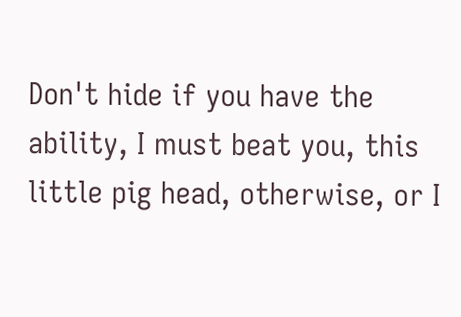Don't hide if you have the ability, I must beat you, this little pig head, otherwise, or I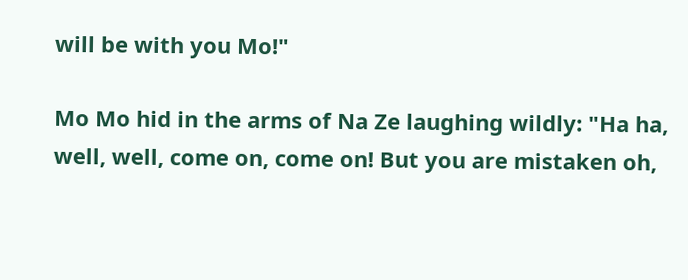will be with you Mo!"

Mo Mo hid in the arms of Na Ze laughing wildly: "Ha ha, well, well, come on, come on! But you are mistaken oh,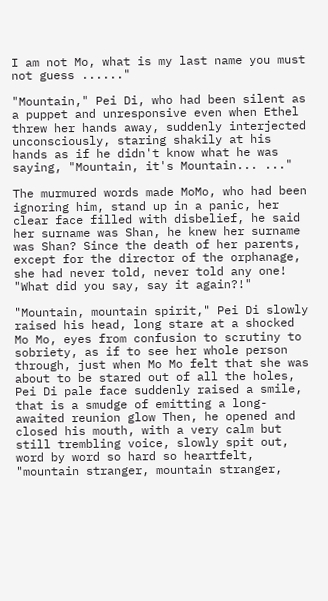I am not Mo, what is my last name you must not guess ......"

"Mountain," Pei Di, who had been silent as a puppet and unresponsive even when Ethel threw her hands away, suddenly interjected unconsciously, staring shakily at his hands as if he didn't know what he was saying, "Mountain, it's Mountain... ..."

The murmured words made MoMo, who had been ignoring him, stand up in a panic, her clear face filled with disbelief, he said her surname was Shan, he knew her surname was Shan? Since the death of her parents, except for the director of the orphanage, she had never told, never told any one! "What did you say, say it again?!"

"Mountain, mountain spirit," Pei Di slowly raised his head, long stare at a shocked Mo Mo, eyes from confusion to scrutiny to sobriety, as if to see her whole person through, just when Mo Mo felt that she was about to be stared out of all the holes, Pei Di pale face suddenly raised a smile, that is a smudge of emitting a long-awaited reunion glow Then, he opened and closed his mouth, with a very calm but still trembling voice, slowly spit out, word by word so hard so heartfelt, "mountain stranger, mountain stranger,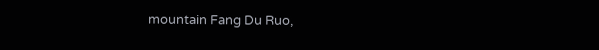mountain Fang Du Ruo,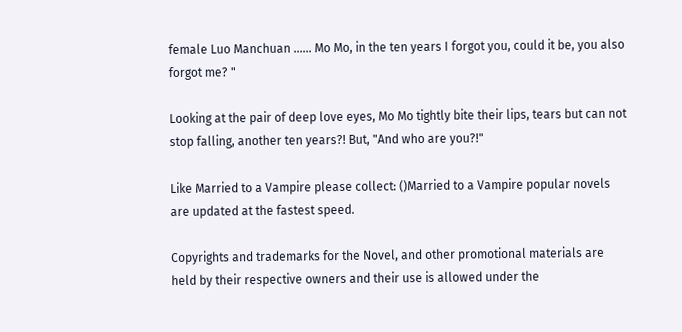female Luo Manchuan ...... Mo Mo, in the ten years I forgot you, could it be, you also forgot me? "

Looking at the pair of deep love eyes, Mo Mo tightly bite their lips, tears but can not stop falling, another ten years?! But, "And who are you?!"

Like Married to a Vampire please collect: ()Married to a Vampire popular novels are updated at the fastest speed.

Copyrights and trademarks for the Novel, and other promotional materials are held by their respective owners and their use is allowed under the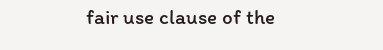fair use clause of the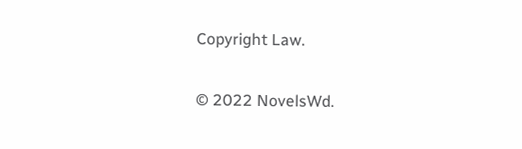Copyright Law.

© 2022 NovelsWd.